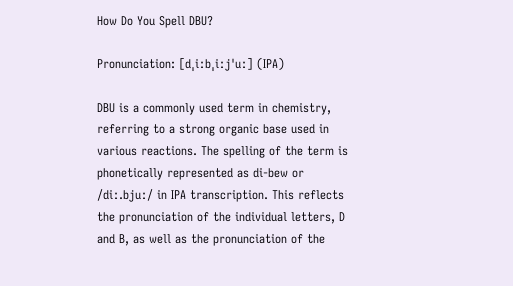How Do You Spell DBU?

Pronunciation: [dˌiːbˌiːjˈuː] (IPA)

DBU is a commonly used term in chemistry, referring to a strong organic base used in various reactions. The spelling of the term is phonetically represented as di-bew or /diː.bjuː/ in IPA transcription. This reflects the pronunciation of the individual letters, D and B, as well as the pronunciation of the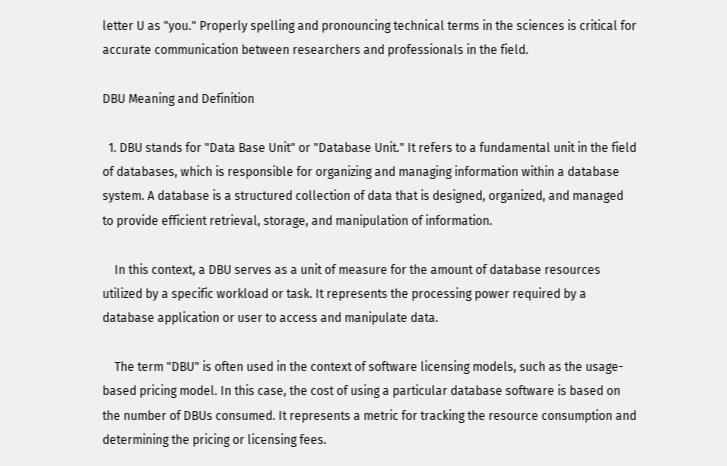letter U as "you." Properly spelling and pronouncing technical terms in the sciences is critical for accurate communication between researchers and professionals in the field.

DBU Meaning and Definition

  1. DBU stands for "Data Base Unit" or "Database Unit." It refers to a fundamental unit in the field of databases, which is responsible for organizing and managing information within a database system. A database is a structured collection of data that is designed, organized, and managed to provide efficient retrieval, storage, and manipulation of information.

    In this context, a DBU serves as a unit of measure for the amount of database resources utilized by a specific workload or task. It represents the processing power required by a database application or user to access and manipulate data.

    The term "DBU" is often used in the context of software licensing models, such as the usage-based pricing model. In this case, the cost of using a particular database software is based on the number of DBUs consumed. It represents a metric for tracking the resource consumption and determining the pricing or licensing fees.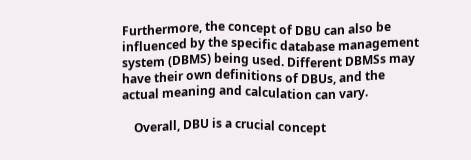Furthermore, the concept of DBU can also be influenced by the specific database management system (DBMS) being used. Different DBMSs may have their own definitions of DBUs, and the actual meaning and calculation can vary.

    Overall, DBU is a crucial concept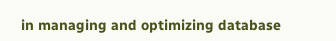in managing and optimizing database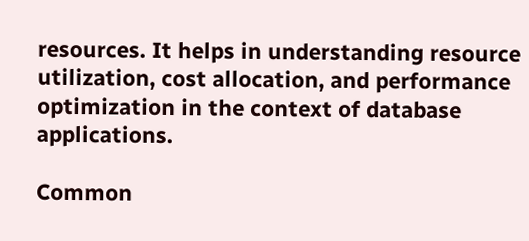resources. It helps in understanding resource utilization, cost allocation, and performance optimization in the context of database applications.

Common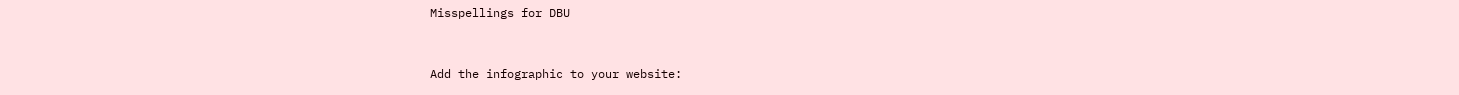Misspellings for DBU


Add the infographic to your website: